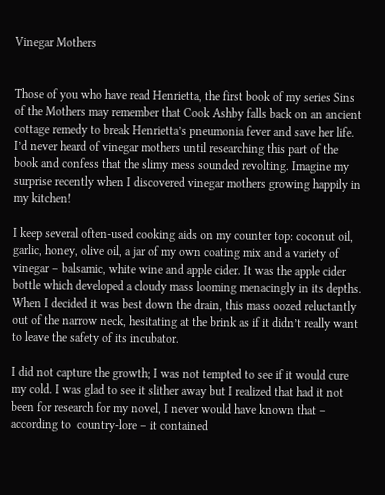Vinegar Mothers


Those of you who have read Henrietta, the first book of my series Sins of the Mothers may remember that Cook Ashby falls back on an ancient cottage remedy to break Henrietta’s pneumonia fever and save her life. I’d never heard of vinegar mothers until researching this part of the book and confess that the slimy mess sounded revolting. Imagine my surprise recently when I discovered vinegar mothers growing happily in my kitchen!

I keep several often-used cooking aids on my counter top: coconut oil, garlic, honey, olive oil, a jar of my own coating mix and a variety of vinegar – balsamic, white wine and apple cider. It was the apple cider bottle which developed a cloudy mass looming menacingly in its depths. When I decided it was best down the drain, this mass oozed reluctantly out of the narrow neck, hesitating at the brink as if it didn’t really want to leave the safety of its incubator.

I did not capture the growth; I was not tempted to see if it would cure my cold. I was glad to see it slither away but I realized that had it not been for research for my novel, I never would have known that – according to  country-lore – it contained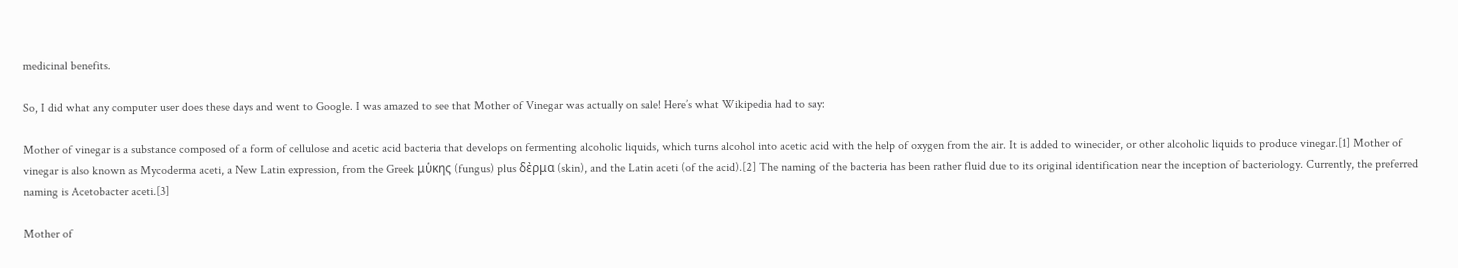medicinal benefits.

So, I did what any computer user does these days and went to Google. I was amazed to see that Mother of Vinegar was actually on sale! Here’s what Wikipedia had to say:

Mother of vinegar is a substance composed of a form of cellulose and acetic acid bacteria that develops on fermenting alcoholic liquids, which turns alcohol into acetic acid with the help of oxygen from the air. It is added to winecider, or other alcoholic liquids to produce vinegar.[1] Mother of vinegar is also known as Mycoderma aceti, a New Latin expression, from the Greek μὑκης (fungus) plus δἐρμα (skin), and the Latin aceti (of the acid).[2] The naming of the bacteria has been rather fluid due to its original identification near the inception of bacteriology. Currently, the preferred naming is Acetobacter aceti.[3]

Mother of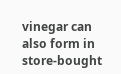vinegar can also form in store-bought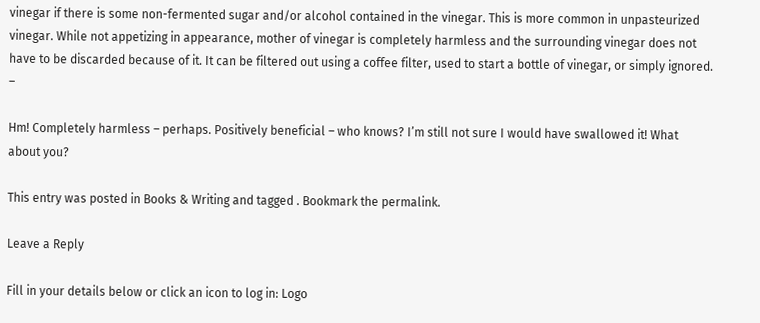vinegar if there is some non-fermented sugar and/or alcohol contained in the vinegar. This is more common in unpasteurized vinegar. While not appetizing in appearance, mother of vinegar is completely harmless and the surrounding vinegar does not have to be discarded because of it. It can be filtered out using a coffee filter, used to start a bottle of vinegar, or simply ignored. –

Hm! Completely harmless – perhaps. Positively beneficial – who knows? I’m still not sure I would have swallowed it! What about you?

This entry was posted in Books & Writing and tagged . Bookmark the permalink.

Leave a Reply

Fill in your details below or click an icon to log in: Logo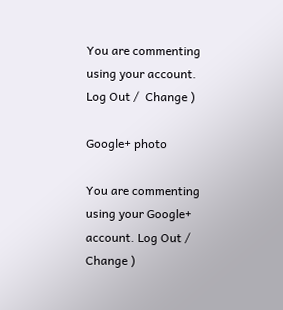You are commenting using your account. Log Out /  Change )

Google+ photo

You are commenting using your Google+ account. Log Out /  Change )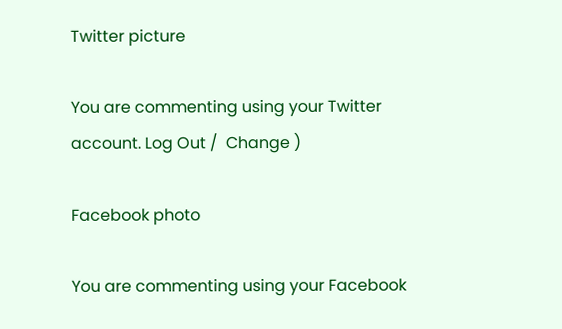Twitter picture

You are commenting using your Twitter account. Log Out /  Change )

Facebook photo

You are commenting using your Facebook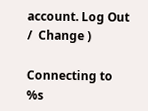account. Log Out /  Change )

Connecting to %s